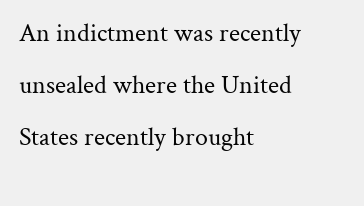An indictment was recently unsealed where the United States recently brought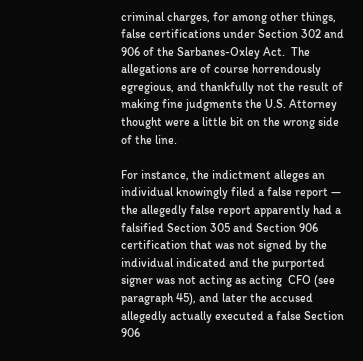criminal charges, for among other things, false certifications under Section 302 and 906 of the Sarbanes-Oxley Act.  The allegations are of course horrendously egregious, and thankfully not the result of making fine judgments the U.S. Attorney thought were a little bit on the wrong side of the line.

For instance, the indictment alleges an individual knowingly filed a false report — the allegedly false report apparently had a falsified Section 305 and Section 906 certification that was not signed by the individual indicated and the purported signer was not acting as acting  CFO (see paragraph 45), and later the accused allegedly actually executed a false Section 906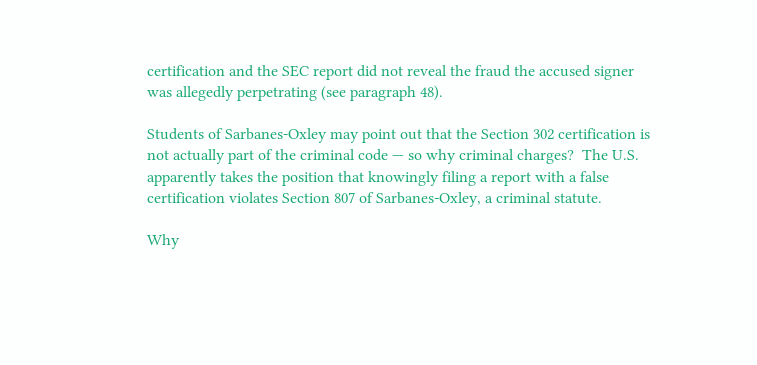certification and the SEC report did not reveal the fraud the accused signer was allegedly perpetrating (see paragraph 48).

Students of Sarbanes-Oxley may point out that the Section 302 certification is not actually part of the criminal code — so why criminal charges?  The U.S. apparently takes the position that knowingly filing a report with a false certification violates Section 807 of Sarbanes-Oxley, a criminal statute.

Why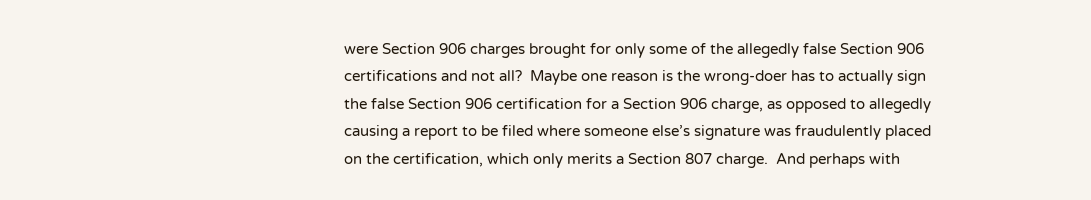were Section 906 charges brought for only some of the allegedly false Section 906 certifications and not all?  Maybe one reason is the wrong-doer has to actually sign the false Section 906 certification for a Section 906 charge, as opposed to allegedly causing a report to be filed where someone else’s signature was fraudulently placed on the certification, which only merits a Section 807 charge.  And perhaps with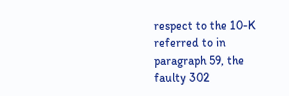respect to the 10-K referred to in paragraph 59, the faulty 302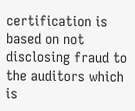certification is based on not disclosing fraud to the auditors which is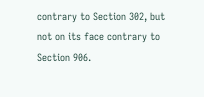contrary to Section 302, but not on its face contrary to Section 906.